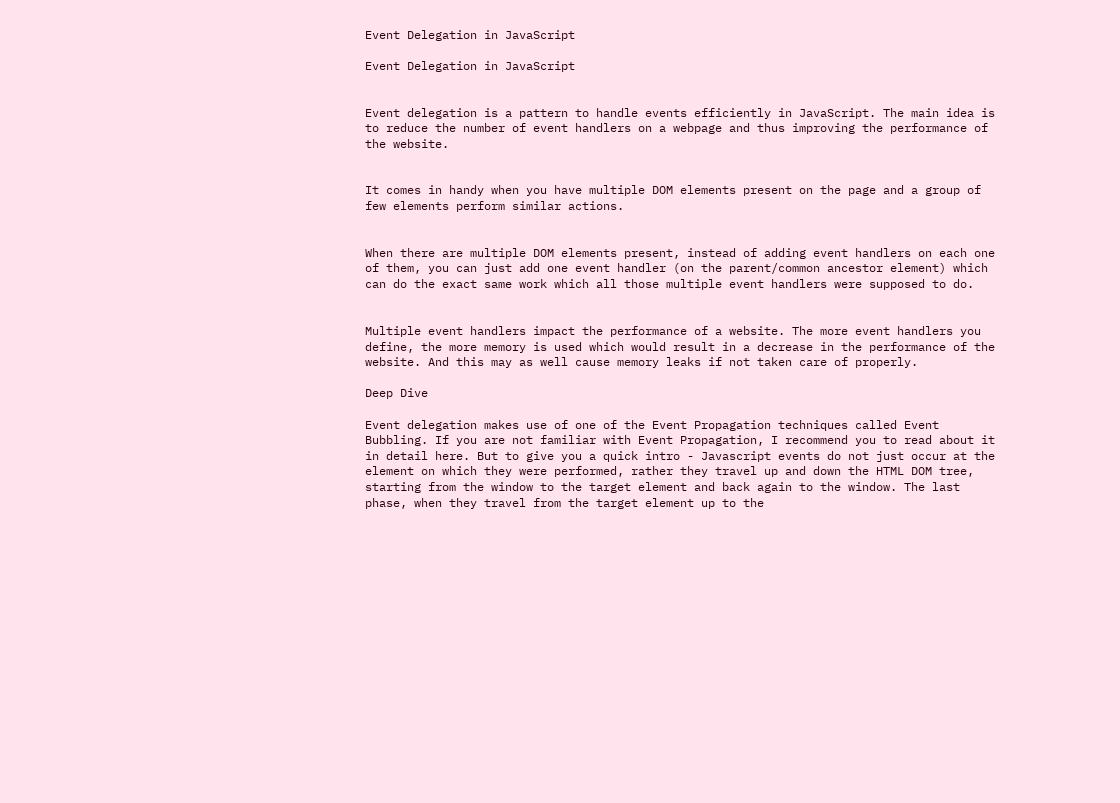Event Delegation in JavaScript

Event Delegation in JavaScript


Event delegation is a pattern to handle events efficiently in JavaScript. The main idea is to reduce the number of event handlers on a webpage and thus improving the performance of the website.


It comes in handy when you have multiple DOM elements present on the page and a group of few elements perform similar actions.


When there are multiple DOM elements present, instead of adding event handlers on each one of them, you can just add one event handler (on the parent/common ancestor element) which can do the exact same work which all those multiple event handlers were supposed to do.


Multiple event handlers impact the performance of a website. The more event handlers you define, the more memory is used which would result in a decrease in the performance of the website. And this may as well cause memory leaks if not taken care of properly.

Deep Dive

Event delegation makes use of one of the Event Propagation techniques called Event Bubbling. If you are not familiar with Event Propagation, I recommend you to read about it in detail here. But to give you a quick intro - Javascript events do not just occur at the element on which they were performed, rather they travel up and down the HTML DOM tree, starting from the window to the target element and back again to the window. The last phase, when they travel from the target element up to the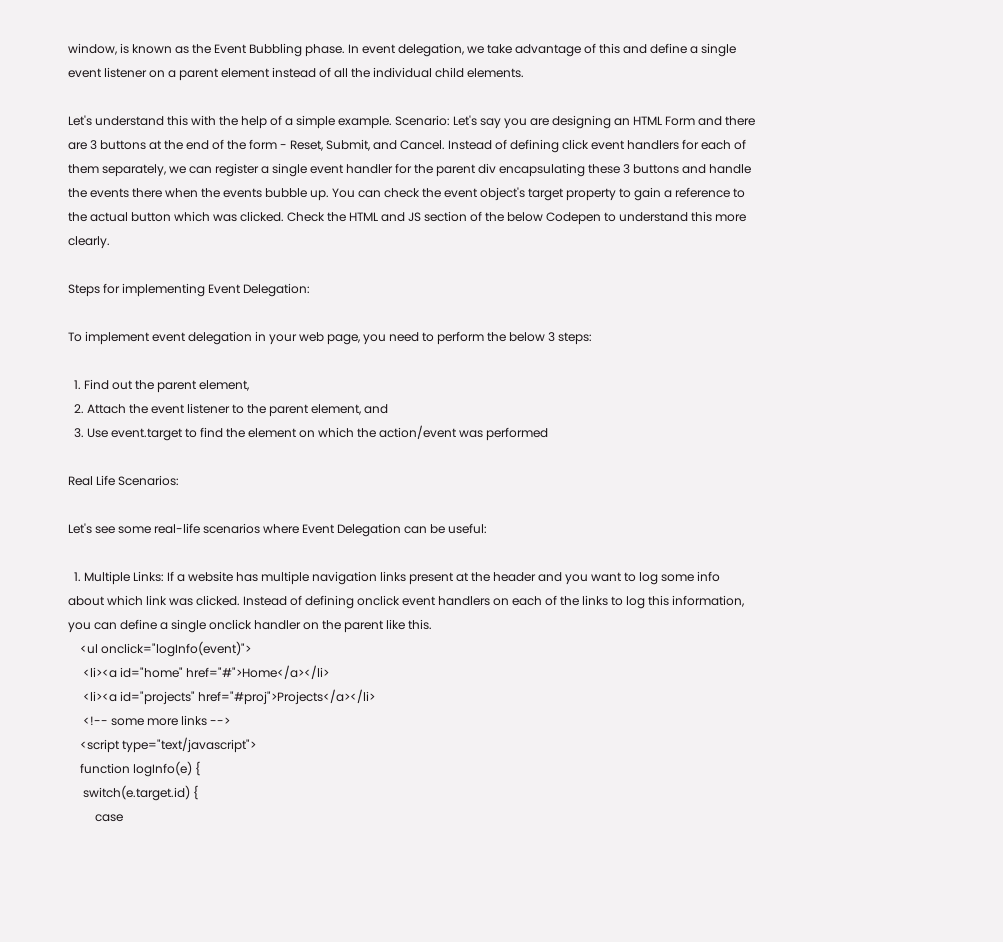window, is known as the Event Bubbling phase. In event delegation, we take advantage of this and define a single event listener on a parent element instead of all the individual child elements.

Let's understand this with the help of a simple example. Scenario: Let's say you are designing an HTML Form and there are 3 buttons at the end of the form - Reset, Submit, and Cancel. Instead of defining click event handlers for each of them separately, we can register a single event handler for the parent div encapsulating these 3 buttons and handle the events there when the events bubble up. You can check the event object's target property to gain a reference to the actual button which was clicked. Check the HTML and JS section of the below Codepen to understand this more clearly.

Steps for implementing Event Delegation:

To implement event delegation in your web page, you need to perform the below 3 steps:

  1. Find out the parent element,
  2. Attach the event listener to the parent element, and
  3. Use event.target to find the element on which the action/event was performed

Real Life Scenarios:

Let's see some real-life scenarios where Event Delegation can be useful:

  1. Multiple Links: If a website has multiple navigation links present at the header and you want to log some info about which link was clicked. Instead of defining onclick event handlers on each of the links to log this information, you can define a single onclick handler on the parent like this.
    <ul onclick="logInfo(event)">
     <li><a id="home" href="#">Home</a></li>
     <li><a id="projects" href="#proj">Projects</a></li>
     <!-- some more links -->
    <script type="text/javascript">
    function logInfo(e) {
     switch(e.target.id) {
         case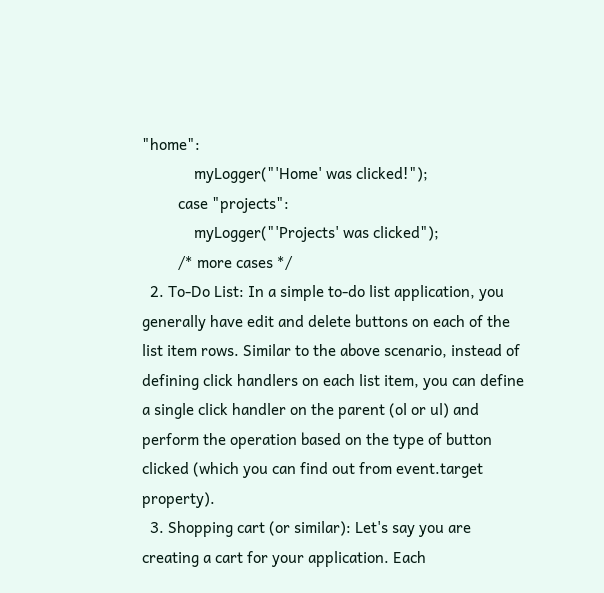"home":
             myLogger("'Home' was clicked!");
         case "projects":
             myLogger("'Projects' was clicked");
         /* more cases */
  2. To-Do List: In a simple to-do list application, you generally have edit and delete buttons on each of the list item rows. Similar to the above scenario, instead of defining click handlers on each list item, you can define a single click handler on the parent (ol or ul) and perform the operation based on the type of button clicked (which you can find out from event.target property).
  3. Shopping cart (or similar): Let's say you are creating a cart for your application. Each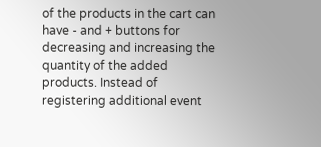of the products in the cart can have - and + buttons for decreasing and increasing the quantity of the added products. Instead of registering additional event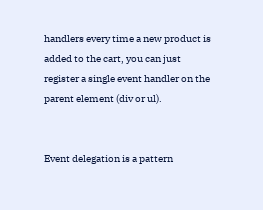handlers every time a new product is added to the cart, you can just register a single event handler on the parent element (div or ul).


Event delegation is a pattern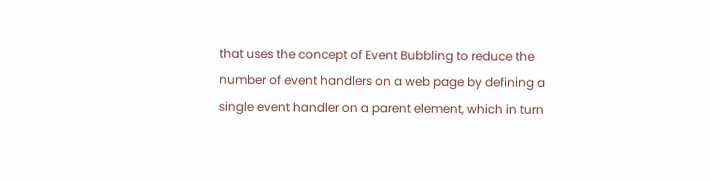that uses the concept of Event Bubbling to reduce the number of event handlers on a web page by defining a single event handler on a parent element, which in turn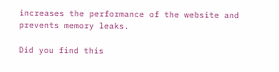increases the performance of the website and prevents memory leaks.

Did you find this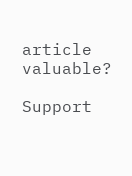article valuable?

Support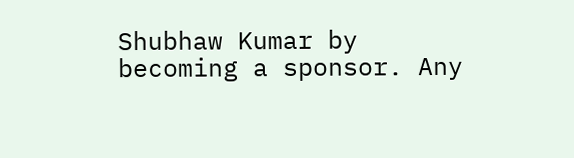Shubhaw Kumar by becoming a sponsor. Any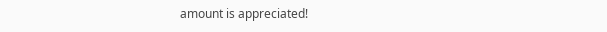amount is appreciated!